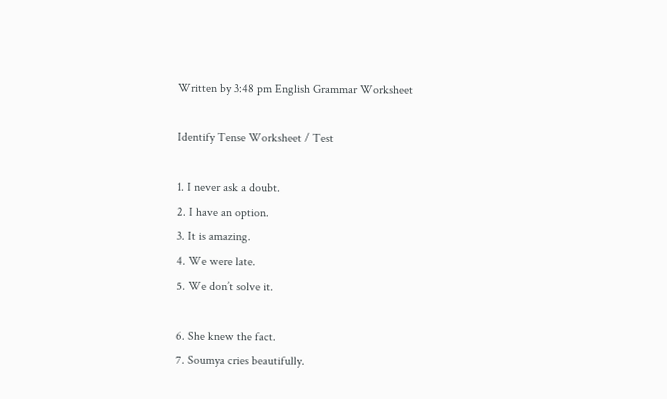Written by 3:48 pm English Grammar Worksheet

Identify Tense Worksheet / Test

1. I never ask a doubt.
2. I have an option.
3. It is amazing.
4. We were late.
5. We don’t solve it.

6. She knew the fact.
7. Soumya cries beautifully.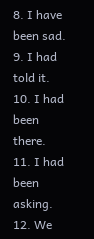8. I have been sad.
9. I had told it.
10. I had been there.
11. I had been asking.
12. We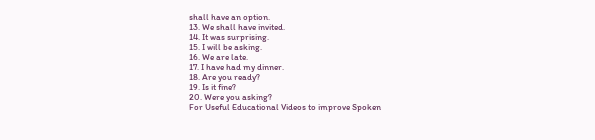shall have an option.
13. We shall have invited.
14. It was surprising.
15. I will be asking.
16. We are late.
17. I have had my dinner.
18. Are you ready?
19. Is it fine?
20. Were you asking?
For Useful Educational Videos to improve Spoken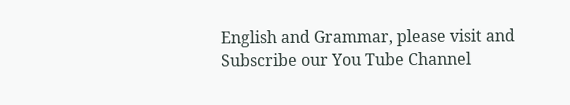English and Grammar, please visit and Subscribe our You Tube Channel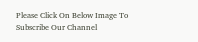Please Click On Below Image To Subscribe Our Channel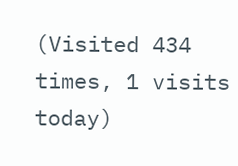(Visited 434 times, 1 visits today)